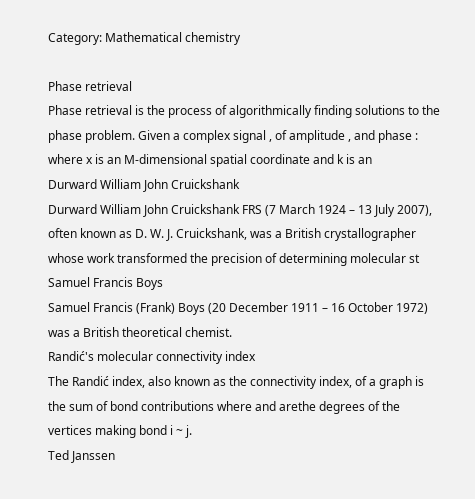Category: Mathematical chemistry

Phase retrieval
Phase retrieval is the process of algorithmically finding solutions to the phase problem. Given a complex signal , of amplitude , and phase : where x is an M-dimensional spatial coordinate and k is an
Durward William John Cruickshank
Durward William John Cruickshank FRS (7 March 1924 – 13 July 2007), often known as D. W. J. Cruickshank, was a British crystallographer whose work transformed the precision of determining molecular st
Samuel Francis Boys
Samuel Francis (Frank) Boys (20 December 1911 – 16 October 1972) was a British theoretical chemist.
Randić's molecular connectivity index
The Randić index, also known as the connectivity index, of a graph is the sum of bond contributions where and arethe degrees of the vertices making bond i ~ j.
Ted Janssen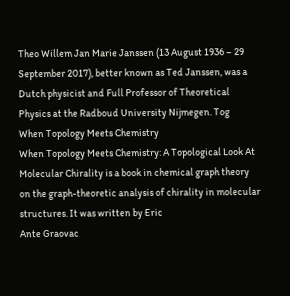Theo Willem Jan Marie Janssen (13 August 1936 – 29 September 2017), better known as Ted Janssen, was a Dutch physicist and Full Professor of Theoretical Physics at the Radboud University Nijmegen. Tog
When Topology Meets Chemistry
When Topology Meets Chemistry: A Topological Look At Molecular Chirality is a book in chemical graph theory on the graph-theoretic analysis of chirality in molecular structures. It was written by Eric
Ante Graovac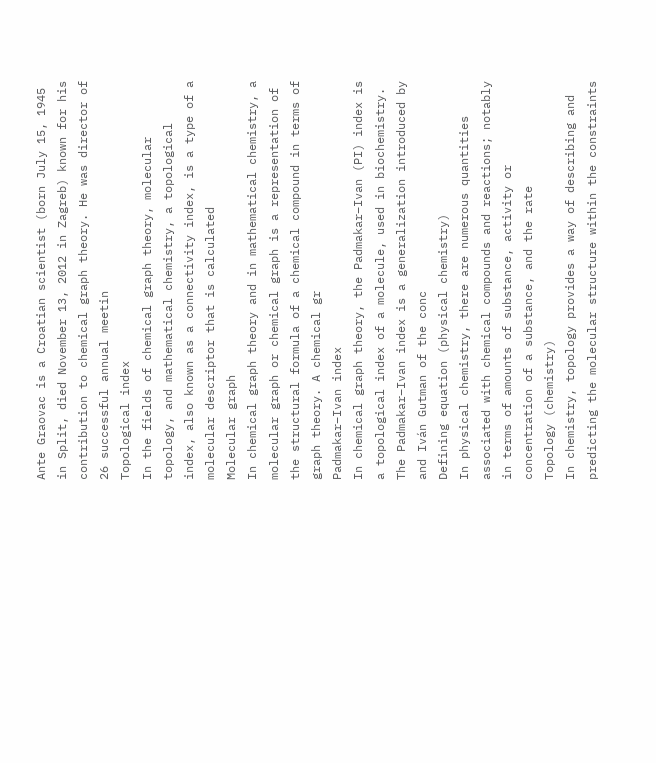Ante Graovac is a Croatian scientist (born July 15, 1945 in Split, died November 13, 2012 in Zagreb) known for his contribution to chemical graph theory. He was director of 26 successful annual meetin
Topological index
In the fields of chemical graph theory, molecular topology, and mathematical chemistry, a topological index, also known as a connectivity index, is a type of a molecular descriptor that is calculated
Molecular graph
In chemical graph theory and in mathematical chemistry, a molecular graph or chemical graph is a representation of the structural formula of a chemical compound in terms of graph theory. A chemical gr
Padmakar–Ivan index
In chemical graph theory, the Padmakar–Ivan (PI) index is a topological index of a molecule, used in biochemistry. The Padmakar–Ivan index is a generalization introduced by and Iván Gutman of the conc
Defining equation (physical chemistry)
In physical chemistry, there are numerous quantities associated with chemical compounds and reactions; notably in terms of amounts of substance, activity or concentration of a substance, and the rate
Topology (chemistry)
In chemistry, topology provides a way of describing and predicting the molecular structure within the constraints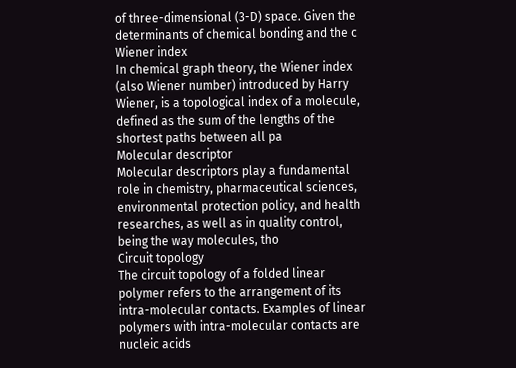of three-dimensional (3-D) space. Given the determinants of chemical bonding and the c
Wiener index
In chemical graph theory, the Wiener index (also Wiener number) introduced by Harry Wiener, is a topological index of a molecule, defined as the sum of the lengths of the shortest paths between all pa
Molecular descriptor
Molecular descriptors play a fundamental role in chemistry, pharmaceutical sciences, environmental protection policy, and health researches, as well as in quality control, being the way molecules, tho
Circuit topology
The circuit topology of a folded linear polymer refers to the arrangement of its intra-molecular contacts. Examples of linear polymers with intra-molecular contacts are nucleic acids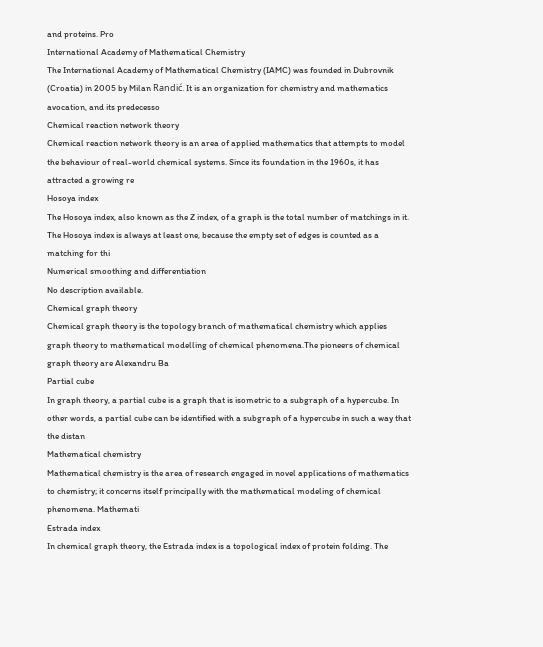and proteins. Pro
International Academy of Mathematical Chemistry
The International Academy of Mathematical Chemistry (IAMC) was founded in Dubrovnik (Croatia) in 2005 by Milan Randić. It is an organization for chemistry and mathematics avocation, and its predecesso
Chemical reaction network theory
Chemical reaction network theory is an area of applied mathematics that attempts to model the behaviour of real-world chemical systems. Since its foundation in the 1960s, it has attracted a growing re
Hosoya index
The Hosoya index, also known as the Z index, of a graph is the total number of matchings in it. The Hosoya index is always at least one, because the empty set of edges is counted as a matching for thi
Numerical smoothing and differentiation
No description available.
Chemical graph theory
Chemical graph theory is the topology branch of mathematical chemistry which applies graph theory to mathematical modelling of chemical phenomena.The pioneers of chemical graph theory are Alexandru Ba
Partial cube
In graph theory, a partial cube is a graph that is isometric to a subgraph of a hypercube. In other words, a partial cube can be identified with a subgraph of a hypercube in such a way that the distan
Mathematical chemistry
Mathematical chemistry is the area of research engaged in novel applications of mathematics to chemistry; it concerns itself principally with the mathematical modeling of chemical phenomena. Mathemati
Estrada index
In chemical graph theory, the Estrada index is a topological index of protein folding. The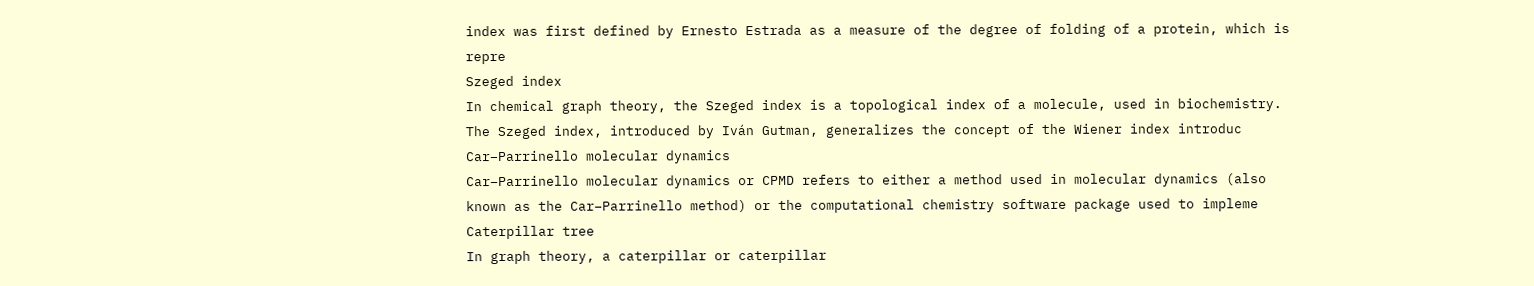index was first defined by Ernesto Estrada as a measure of the degree of folding of a protein, which is repre
Szeged index
In chemical graph theory, the Szeged index is a topological index of a molecule, used in biochemistry. The Szeged index, introduced by Iván Gutman, generalizes the concept of the Wiener index introduc
Car–Parrinello molecular dynamics
Car–Parrinello molecular dynamics or CPMD refers to either a method used in molecular dynamics (also known as the Car–Parrinello method) or the computational chemistry software package used to impleme
Caterpillar tree
In graph theory, a caterpillar or caterpillar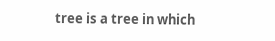tree is a tree in which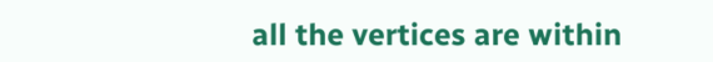all the vertices are within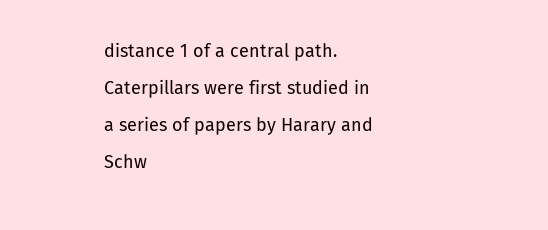distance 1 of a central path. Caterpillars were first studied in a series of papers by Harary and Schw